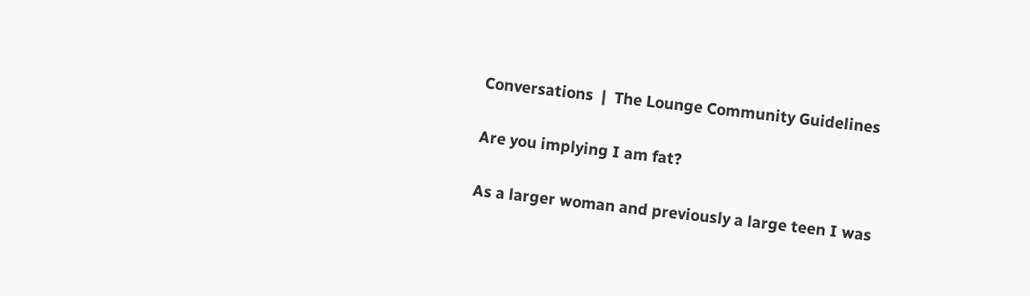Conversations  |  The Lounge Community Guidelines

Are you implying I am fat?

As a larger woman and previously a large teen I was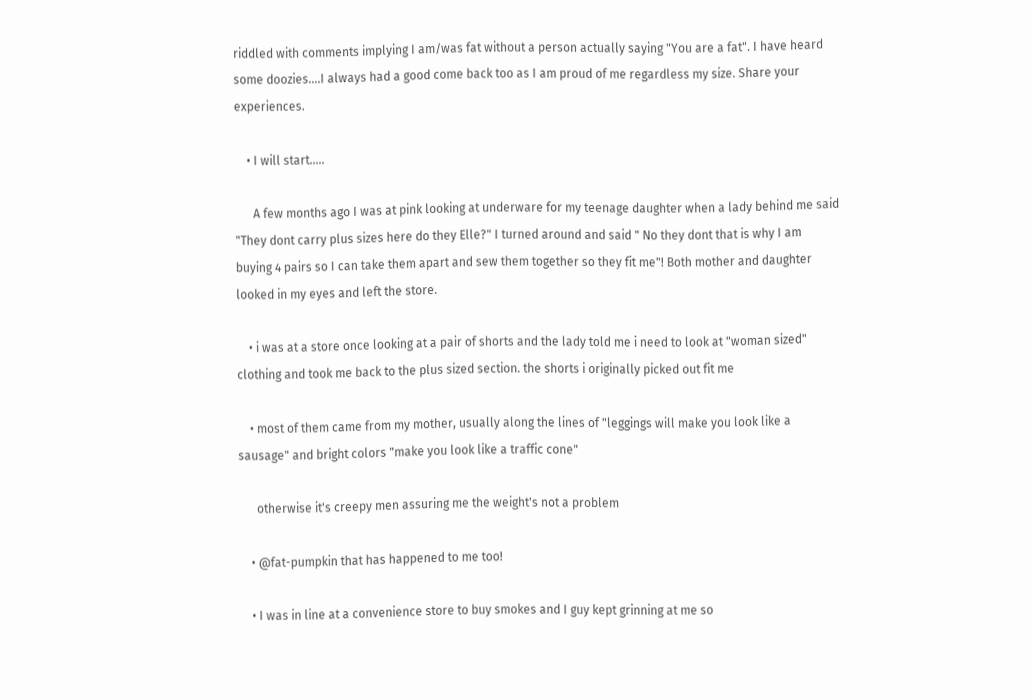riddled with comments implying I am/was fat without a person actually saying "You are a fat". I have heard some doozies....I always had a good come back too as I am proud of me regardless my size. Share your experiences.

    • I will start.....

      A few months ago I was at pink looking at underware for my teenage daughter when a lady behind me said "They dont carry plus sizes here do they Elle?" I turned around and said " No they dont that is why I am buying 4 pairs so I can take them apart and sew them together so they fit me"! Both mother and daughter looked in my eyes and left the store.

    • i was at a store once looking at a pair of shorts and the lady told me i need to look at "woman sized" clothing and took me back to the plus sized section. the shorts i originally picked out fit me

    • most of them came from my mother, usually along the lines of "leggings will make you look like a sausage" and bright colors "make you look like a traffic cone"

      otherwise it's creepy men assuring me the weight's not a problem

    • @fat-pumpkin that has happened to me too!

    • I was in line at a convenience store to buy smokes and I guy kept grinning at me so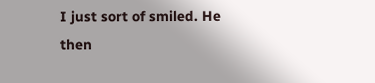I just sort of smiled. He then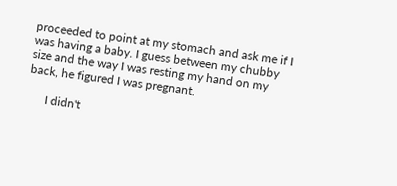proceeded to point at my stomach and ask me if I was having a baby. I guess between my chubby size and the way I was resting my hand on my back, he figured I was pregnant.

      I didn't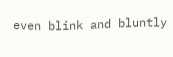even blink and bluntly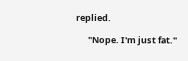replied.

      "Nope. I'm just fat."